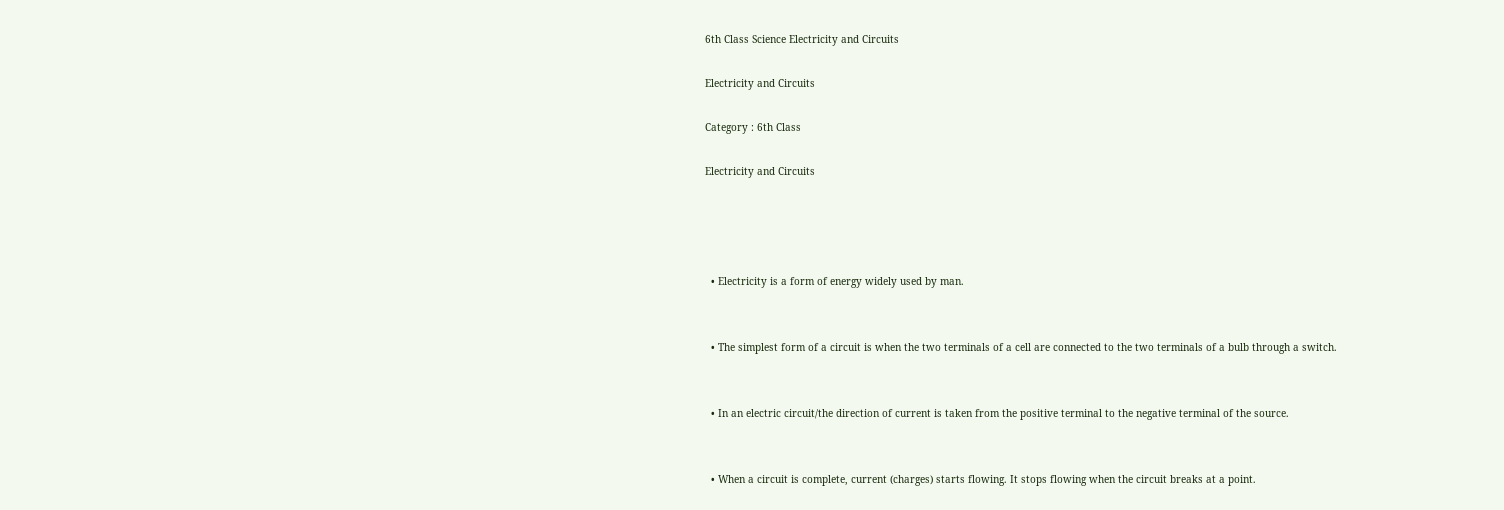6th Class Science Electricity and Circuits

Electricity and Circuits

Category : 6th Class

Electricity and Circuits




  • Electricity is a form of energy widely used by man.


  • The simplest form of a circuit is when the two terminals of a cell are connected to the two terminals of a bulb through a switch.


  • In an electric circuit/the direction of current is taken from the positive terminal to the negative terminal of the source.


  • When a circuit is complete, current (charges) starts flowing. It stops flowing when the circuit breaks at a point.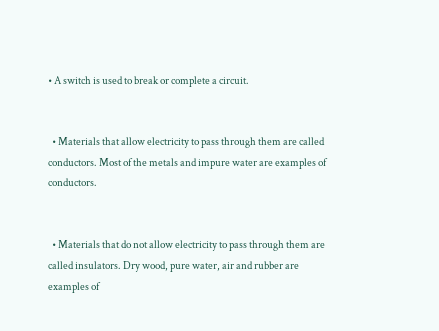• A switch is used to break or complete a circuit.


  • Materials that allow electricity to pass through them are called conductors. Most of the metals and impure water are examples of conductors.


  • Materials that do not allow electricity to pass through them are called insulators. Dry wood, pure water, air and rubber are examples of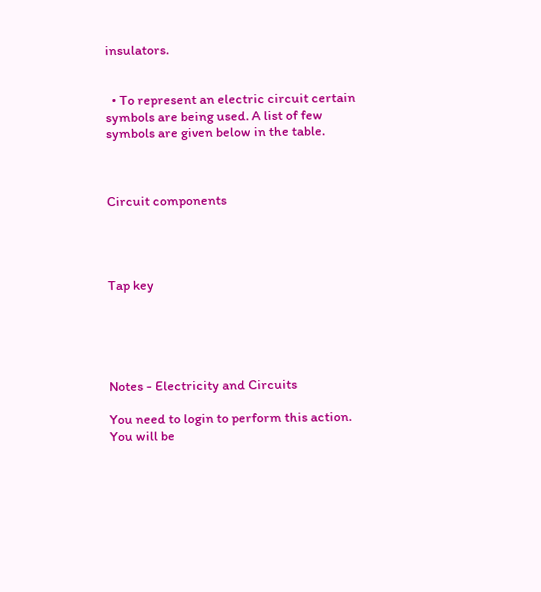insulators.


  • To represent an electric circuit certain symbols are being used. A list of few symbols are given below in the table.



Circuit components




Tap key





Notes - Electricity and Circuits

You need to login to perform this action.
You will be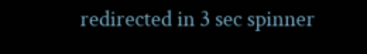redirected in 3 sec spinner